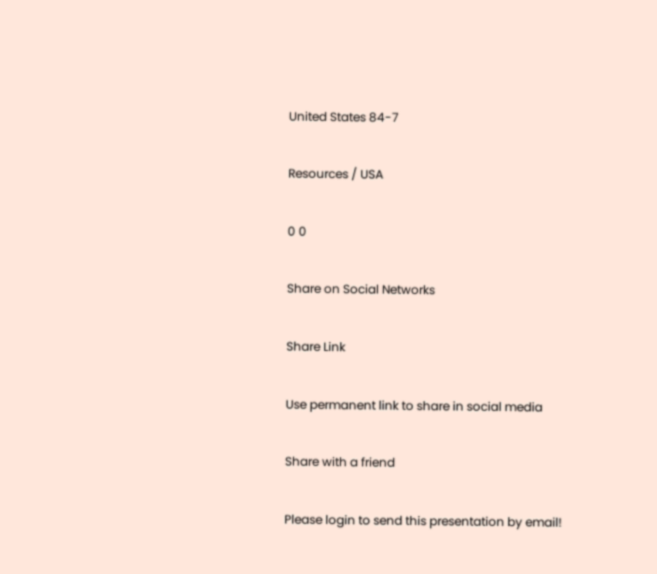United States 84-7

Resources / USA

0 0

Share on Social Networks

Share Link

Use permanent link to share in social media

Share with a friend

Please login to send this presentation by email!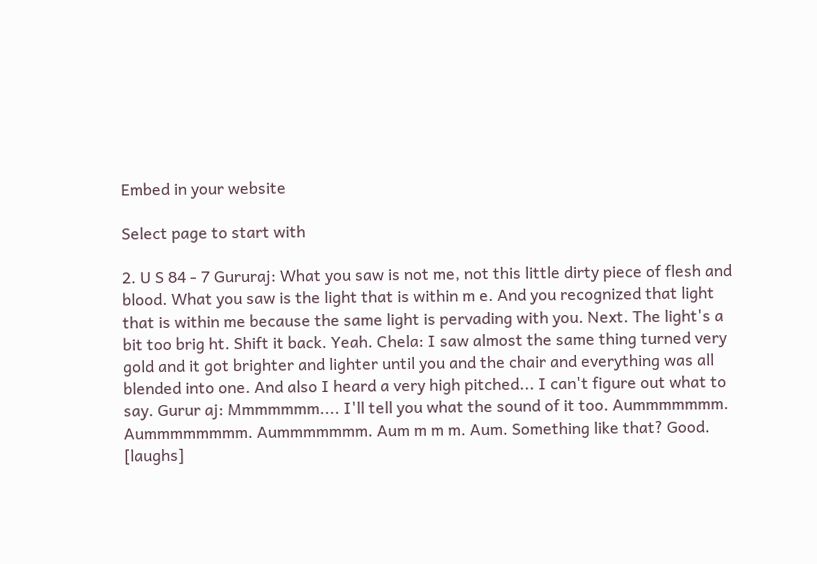Embed in your website

Select page to start with

2. U S 84 - 7 Gururaj: What you saw is not me, not this little dirty piece of flesh and blood. What you saw is the light that is within m e. And you recognized that light that is within me because the same light is pervading with you. Next. The light's a bit too brig ht. Shift it back. Yeah. Chela: I saw almost the same thing turned very gold and it got brighter and lighter until you and the chair and everything was all blended into one. And also I heard a very high pitched... I can't figure out what to say. Gurur aj: Mmmmmmm.... I'll tell you what the sound of it too. Aummmmmmm. Aummmmmmmm. Aummmmmmm. Aum m m m. Aum. Something like that? Good. [laughs]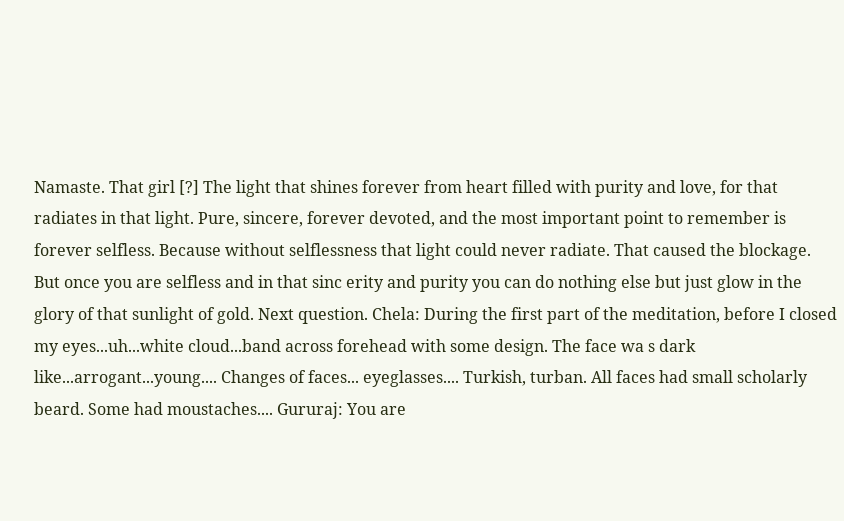Namaste. That girl [?] The light that shines forever from heart filled with purity and love, for that radiates in that light. Pure, sincere, forever devoted, and the most important point to remember is forever selfless. Because without selflessness that light could never radiate. That caused the blockage. But once you are selfless and in that sinc erity and purity you can do nothing else but just glow in the glory of that sunlight of gold. Next question. Chela: During the first part of the meditation, before I closed my eyes...uh...white cloud...band across forehead with some design. The face wa s dark like...arrogant...young.... Changes of faces... eyeglasses.... Turkish, turban. All faces had small scholarly beard. Some had moustaches.... Gururaj: You are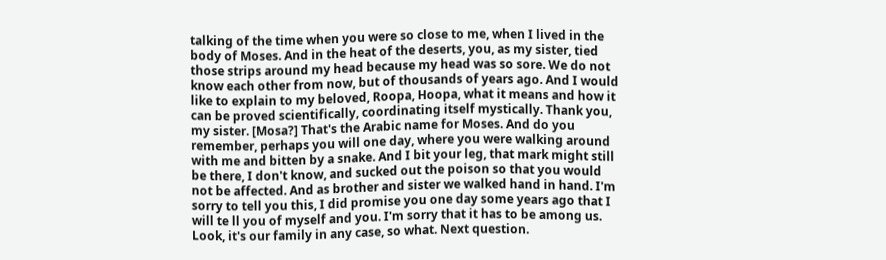talking of the time when you were so close to me, when I lived in the body of Moses. And in the heat of the deserts, you, as my sister, tied those strips around my head because my head was so sore. We do not know each other from now, but of thousands of years ago. And I would like to explain to my beloved, Roopa, Hoopa, what it means and how it can be proved scientifically, coordinating itself mystically. Thank you, my sister. [Mosa?] That's the Arabic name for Moses. And do you remember, perhaps you will one day, where you were walking around with me and bitten by a snake. And I bit your leg, that mark might still be there, I don't know, and sucked out the poison so that you would not be affected. And as brother and sister we walked hand in hand. I'm sorry to tell you this, I did promise you one day some years ago that I will te ll you of myself and you. I'm sorry that it has to be among us. Look, it's our family in any case, so what. Next question.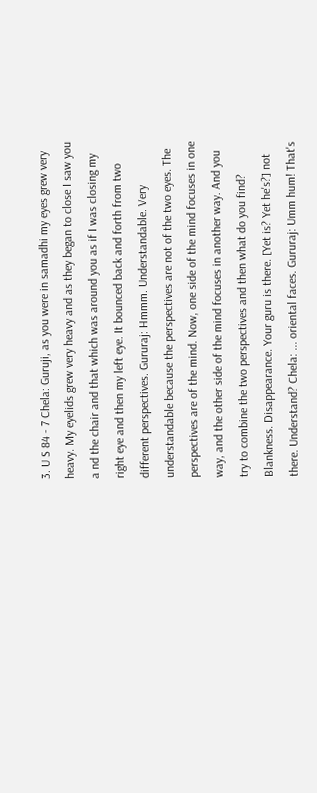3. U S 84 - 7 Chela: Guruji, as you were in samadhi my eyes grew very heavy. My eyelids grew very heavy and as they began to close I saw you a nd the chair and that which was around you as if I was closing my right eye and then my left eye. It bounced back and forth from two different perspectives. Gururaj: Hmmm. Understandable. Very understandable because the perspectives are not of the two eyes. The perspectives are of the mind. Now, one side of the mind focuses in one way, and the other side of the mind focuses in another way. And you try to combine the two perspectives and then what do you find? Blankness. Disappearance. Your guru is there. [Yet is? Yet he's?] not there. Understand? Chela: ... oriental faces. Gururaj: Umm hum! That's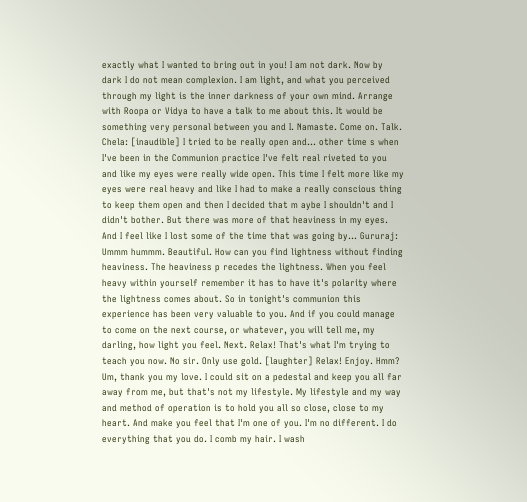exactly what I wanted to bring out in you! I am not dark. Now by dark I do not mean complexion. I am light, and what you perceived through my light is the inner darkness of your own mind. Arrange with Roopa or Vidya to have a talk to me about this. It would be something very personal between you and I. Namaste. Come on. Talk. Chela: [inaudible] I tried to be really open and... other time s when I've been in the Communion practice I've felt real riveted to you and like my eyes were really wide open. This time I felt more like my eyes were real heavy and like I had to make a really conscious thing to keep them open and then I decided that m aybe I shouldn't and I didn't bother. But there was more of that heaviness in my eyes. And I feel like I lost some of the time that was going by... Gururaj: Ummm hummm. Beautiful. How can you find lightness without finding heaviness. The heaviness p recedes the lightness. When you feel heavy within yourself remember it has to have it's polarity where the lightness comes about. So in tonight's communion this experience has been very valuable to you. And if you could manage to come on the next course, or whatever, you will tell me, my darling, how light you feel. Next. Relax! That's what I'm trying to teach you now. No sir. Only use gold. [laughter] Relax! Enjoy. Hmm? Um, thank you my love. I could sit on a pedestal and keep you all far away from me, but that's not my lifestyle. My lifestyle and my way and method of operation is to hold you all so close, close to my heart. And make you feel that I'm one of you. I'm no different. I do everything that you do. I comb my hair. I wash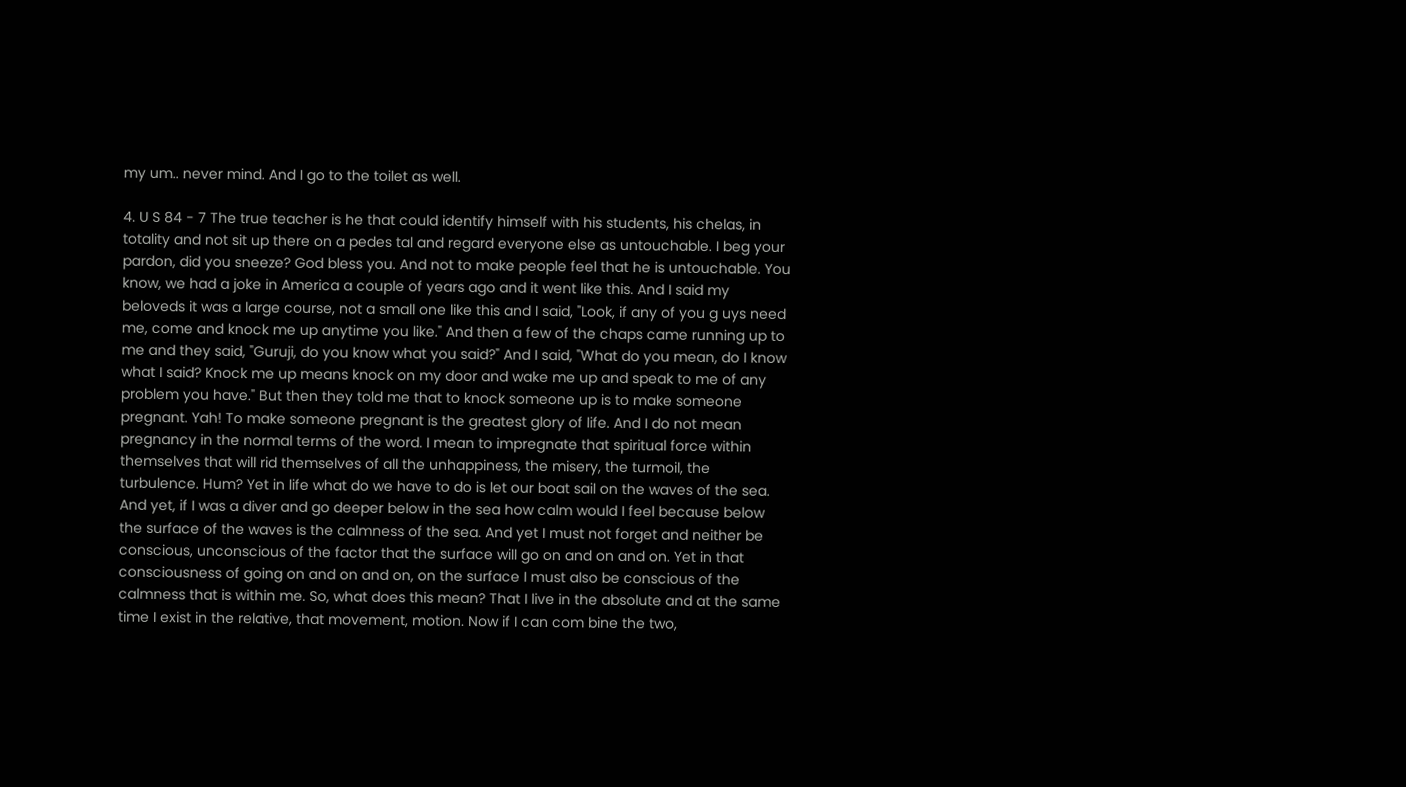my um.. never mind. And I go to the toilet as well.

4. U S 84 - 7 The true teacher is he that could identify himself with his students, his chelas, in totality and not sit up there on a pedes tal and regard everyone else as untouchable. I beg your pardon, did you sneeze? God bless you. And not to make people feel that he is untouchable. You know, we had a joke in America a couple of years ago and it went like this. And I said my beloveds it was a large course, not a small one like this and I said, "Look, if any of you g uys need me, come and knock me up anytime you like." And then a few of the chaps came running up to me and they said, "Guruji, do you know what you said?" And I said, "What do you mean, do I know what I said? Knock me up means knock on my door and wake me up and speak to me of any problem you have." But then they told me that to knock someone up is to make someone pregnant. Yah! To make someone pregnant is the greatest glory of life. And I do not mean pregnancy in the normal terms of the word. I mean to impregnate that spiritual force within themselves that will rid themselves of all the unhappiness, the misery, the turmoil, the turbulence. Hum? Yet in life what do we have to do is let our boat sail on the waves of the sea. And yet, if I was a diver and go deeper below in the sea how calm would I feel because below the surface of the waves is the calmness of the sea. And yet I must not forget and neither be conscious, unconscious of the factor that the surface will go on and on and on. Yet in that consciousness of going on and on and on, on the surface I must also be conscious of the calmness that is within me. So, what does this mean? That I live in the absolute and at the same time I exist in the relative, that movement, motion. Now if I can com bine the two,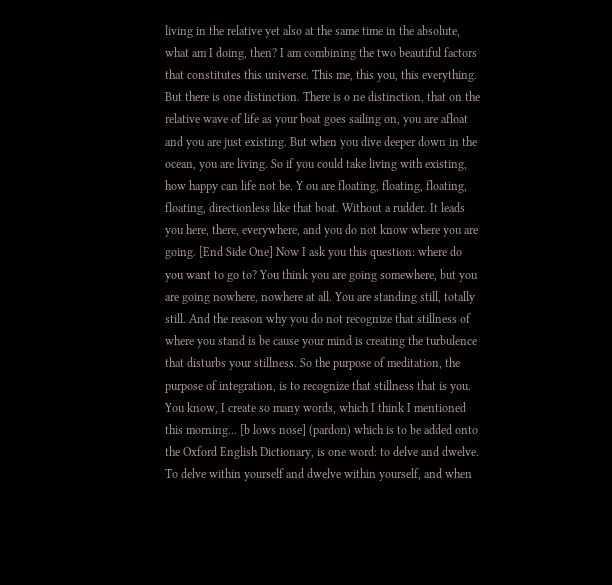living in the relative yet also at the same time in the absolute, what am I doing, then? I am combining the two beautiful factors that constitutes this universe. This me, this you, this everything. But there is one distinction. There is o ne distinction, that on the relative wave of life as your boat goes sailing on, you are afloat and you are just existing. But when you dive deeper down in the ocean, you are living. So if you could take living with existing, how happy can life not be. Y ou are floating, floating, floating, floating, directionless like that boat. Without a rudder. It leads you here, there, everywhere, and you do not know where you are going. [End Side One] Now I ask you this question: where do you want to go to? You think you are going somewhere, but you are going nowhere, nowhere at all. You are standing still, totally still. And the reason why you do not recognize that stillness of where you stand is be cause your mind is creating the turbulence that disturbs your stillness. So the purpose of meditation, the purpose of integration, is to recognize that stillness that is you. You know, I create so many words, which I think I mentioned this morning... [b lows nose] (pardon) which is to be added onto the Oxford English Dictionary, is one word: to delve and dwelve. To delve within yourself and dwelve within yourself, and when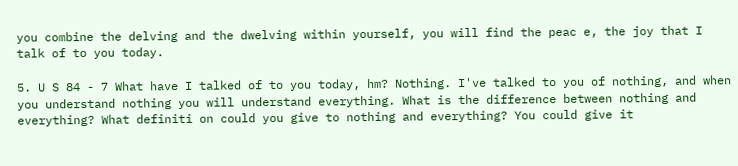you combine the delving and the dwelving within yourself, you will find the peac e, the joy that I talk of to you today.

5. U S 84 - 7 What have I talked of to you today, hm? Nothing. I've talked to you of nothing, and when you understand nothing you will understand everything. What is the difference between nothing and everything? What definiti on could you give to nothing and everything? You could give it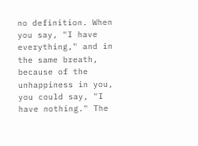no definition. When you say, "I have everything," and in the same breath, because of the unhappiness in you, you could say, "I have nothing." The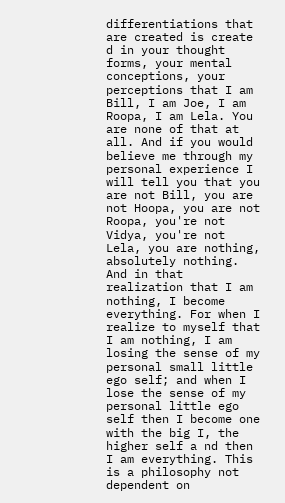differentiations that are created is create d in your thought forms, your mental conceptions, your perceptions that I am Bill, I am Joe, I am Roopa, I am Lela. You are none of that at all. And if you would believe me through my personal experience I will tell you that you are not Bill, you are not Hoopa, you are not Roopa, you're not Vidya, you're not Lela, you are nothing, absolutely nothing. And in that realization that I am nothing, I become everything. For when I realize to myself that I am nothing, I am losing the sense of my personal small little ego self; and when I lose the sense of my personal little ego self then I become one with the big I, the higher self a nd then I am everything. This is a philosophy not dependent on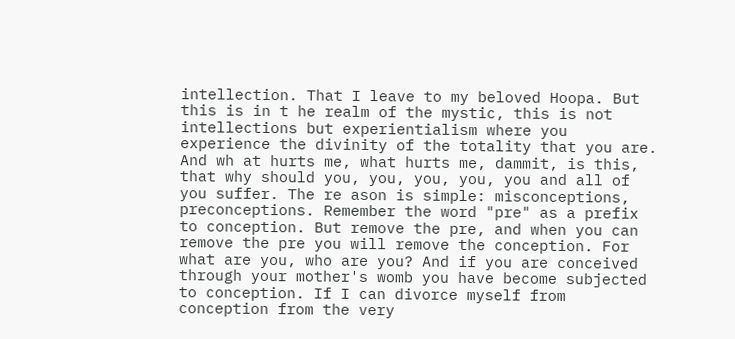intellection. That I leave to my beloved Hoopa. But this is in t he realm of the mystic, this is not intellections but experientialism where you experience the divinity of the totality that you are. And wh at hurts me, what hurts me, dammit, is this, that why should you, you, you, you, you and all of you suffer. The re ason is simple: misconceptions, preconceptions. Remember the word "pre" as a prefix to conception. But remove the pre, and when you can remove the pre you will remove the conception. For what are you, who are you? And if you are conceived through your mother's womb you have become subjected to conception. If I can divorce myself from conception from the very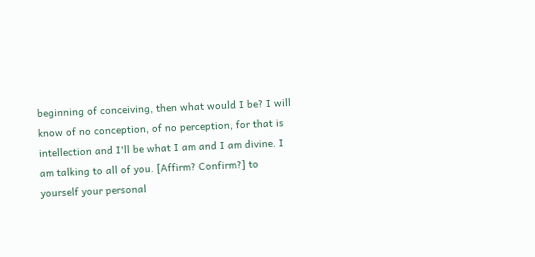beginning of conceiving, then what would I be? I will know of no conception, of no perception, for that is intellection and I'll be what I am and I am divine. I am talking to all of you. [Affirm? Confirm?] to yourself your personal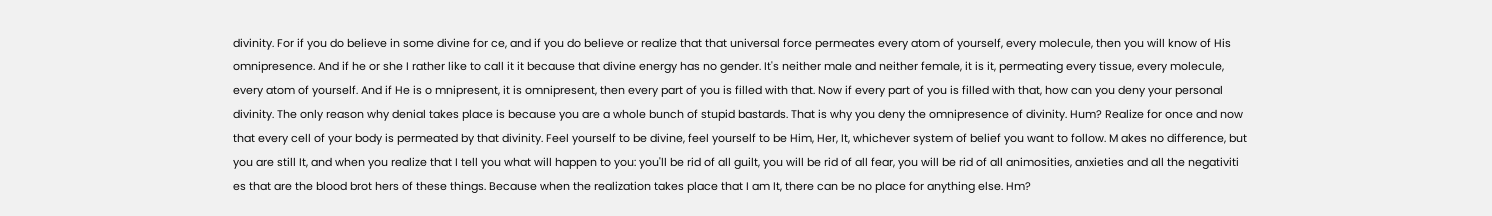divinity. For if you do believe in some divine for ce, and if you do believe or realize that that universal force permeates every atom of yourself, every molecule, then you will know of His omnipresence. And if he or she I rather like to call it it because that divine energy has no gender. It's neither male and neither female, it is it, permeating every tissue, every molecule, every atom of yourself. And if He is o mnipresent, it is omnipresent, then every part of you is filled with that. Now if every part of you is filled with that, how can you deny your personal divinity. The only reason why denial takes place is because you are a whole bunch of stupid bastards. That is why you deny the omnipresence of divinity. Hum? Realize for once and now that every cell of your body is permeated by that divinity. Feel yourself to be divine, feel yourself to be Him, Her, It, whichever system of belief you want to follow. M akes no difference, but you are still It, and when you realize that I tell you what will happen to you: you'll be rid of all guilt, you will be rid of all fear, you will be rid of all animosities, anxieties and all the negativiti es that are the blood brot hers of these things. Because when the realization takes place that I am It, there can be no place for anything else. Hm?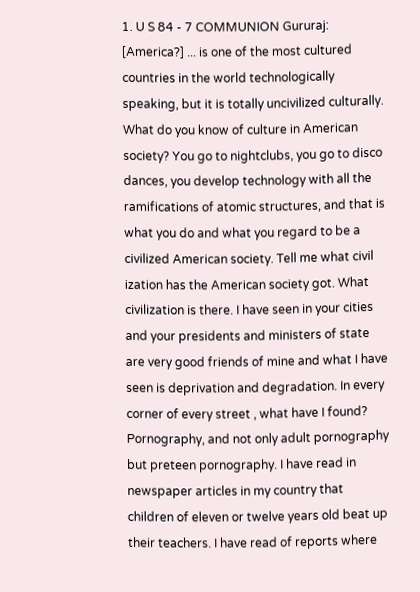1. U S 84 - 7 COMMUNION Gururaj: [America?] ... is one of the most cultured countries in the world technologically speaking, but it is totally uncivilized culturally. What do you know of culture in American society? You go to nightclubs, you go to disco dances, you develop technology with all the ramifications of atomic structures, and that is what you do and what you regard to be a civilized American society. Tell me what civil ization has the American society got. What civilization is there. I have seen in your cities and your presidents and ministers of state are very good friends of mine and what I have seen is deprivation and degradation. In every corner of every street , what have I found? Pornography, and not only adult pornography but preteen pornography. I have read in newspaper articles in my country that children of eleven or twelve years old beat up their teachers. I have read of reports where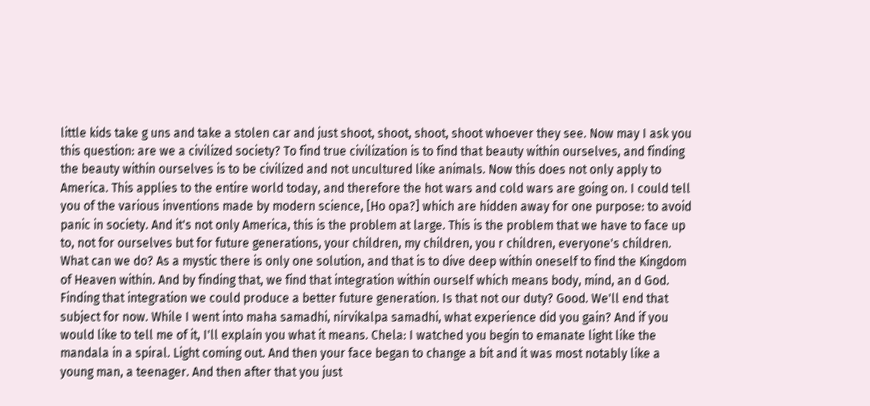little kids take g uns and take a stolen car and just shoot, shoot, shoot, shoot whoever they see. Now may I ask you this question: are we a civilized society? To find true civilization is to find that beauty within ourselves, and finding the beauty within ourselves is to be civilized and not uncultured like animals. Now this does not only apply to America. This applies to the entire world today, and therefore the hot wars and cold wars are going on. I could tell you of the various inventions made by modern science, [Ho opa?] which are hidden away for one purpose: to avoid panic in society. And it's not only America, this is the problem at large. This is the problem that we have to face up to, not for ourselves but for future generations, your children, my children, you r children, everyone's children. What can we do? As a mystic there is only one solution, and that is to dive deep within oneself to find the Kingdom of Heaven within. And by finding that, we find that integration within ourself which means body, mind, an d God. Finding that integration we could produce a better future generation. Is that not our duty? Good. We'll end that subject for now. While I went into maha samadhi, nirvikalpa samadhi, what experience did you gain? And if you would like to tell me of it, I'll explain you what it means. Chela: I watched you begin to emanate light like the mandala in a spiral. Light coming out. And then your face began to change a bit and it was most notably like a young man, a teenager. And then after that you just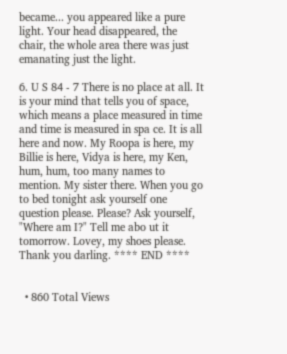became... you appeared like a pure light. Your head disappeared, the chair, the whole area there was just emanating just the light.

6. U S 84 - 7 There is no place at all. It is your mind that tells you of space, which means a place measured in time and time is measured in spa ce. It is all here and now. My Roopa is here, my Billie is here, Vidya is here, my Ken, hum, hum, too many names to mention. My sister there. When you go to bed tonight ask yourself one question please. Please? Ask yourself, "Where am I?" Tell me abo ut it tomorrow. Lovey, my shoes please. Thank you darling. **** END ****


  • 860 Total Views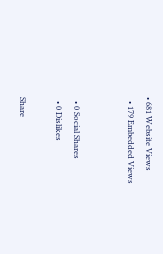• 681 Website Views
  • 179 Embedded Views


  • 0 Social Shares
  • 0 Dislikes

Share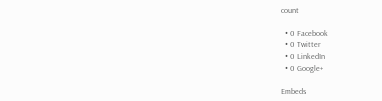count

  • 0 Facebook
  • 0 Twitter
  • 0 LinkedIn
  • 0 Google+

Embeds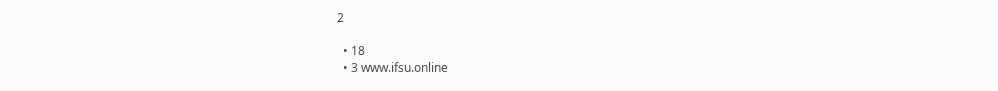2

  • 18
  • 3 www.ifsu.online